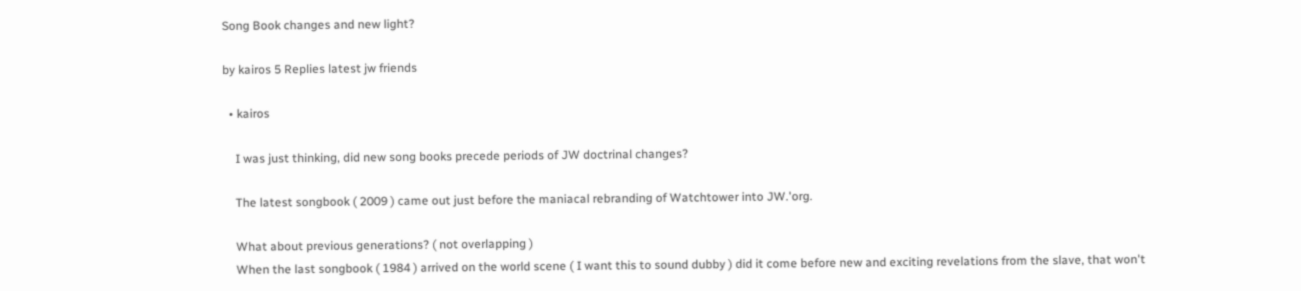Song Book changes and new light?

by kairos 5 Replies latest jw friends

  • kairos

    I was just thinking, did new song books precede periods of JW doctrinal changes?

    The latest songbook ( 2009 ) came out just before the maniacal rebranding of Watchtower into JW.'org.

    What about previous generations? ( not overlapping )
    When the last songbook ( 1984 ) arrived on the world scene ( I want this to sound dubby ) did it come before new and exciting revelations from the slave, that won't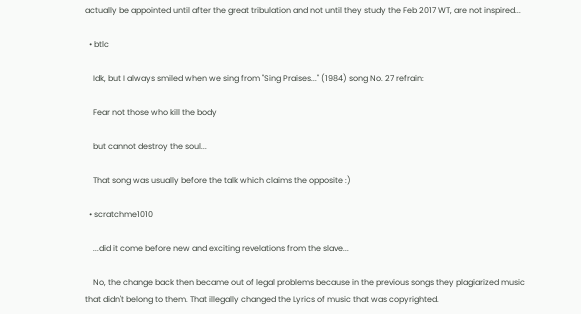actually be appointed until after the great tribulation and not until they study the Feb 2017 WT, are not inspired...

  • btlc

    Idk, but I always smiled when we sing from "Sing Praises..." (1984) song No. 27 refrain:

    Fear not those who kill the body

    but cannot destroy the soul...

    That song was usually before the talk which claims the opposite :)

  • scratchme1010

    ...did it come before new and exciting revelations from the slave...

    No, the change back then became out of legal problems because in the previous songs they plagiarized music that didn't belong to them. That illegally changed the Lyrics of music that was copyrighted.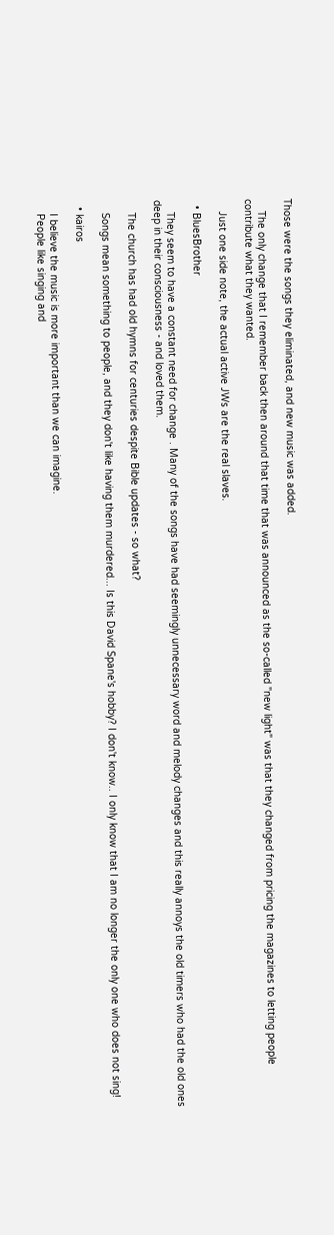Those were the songs they eliminated, and new music was added.

    The only change that I remember back then around that time that was announced as the so-called "new light" was that they changed from pricing the magazines to letting people contribute what they wanted.

    Just one side note, the actual active JWs are the real slaves.

  • BluesBrother

    They seem to have a constant need for change . Many of the songs have had seemingly unnecessary word and melody changes and this really annoys the old timers who had the old ones deep in their consciousness - and loved them.

    The church has had old hymns for centuries despite Bible updates - so what?

    Songs mean something to people, and they don't like having them murdered... Is this David Spane's hobby? I don't know.. I only know that I am no longer the only one who does not sing!

  • kairos

    I believe the music is more important than we can imagine.
    People like singing and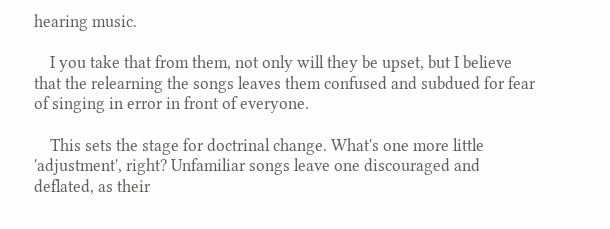hearing music.

    I you take that from them, not only will they be upset, but I believe that the relearning the songs leaves them confused and subdued for fear of singing in error in front of everyone.

    This sets the stage for doctrinal change. What's one more little 'adjustment', right? Unfamiliar songs leave one discouraged and deflated, as their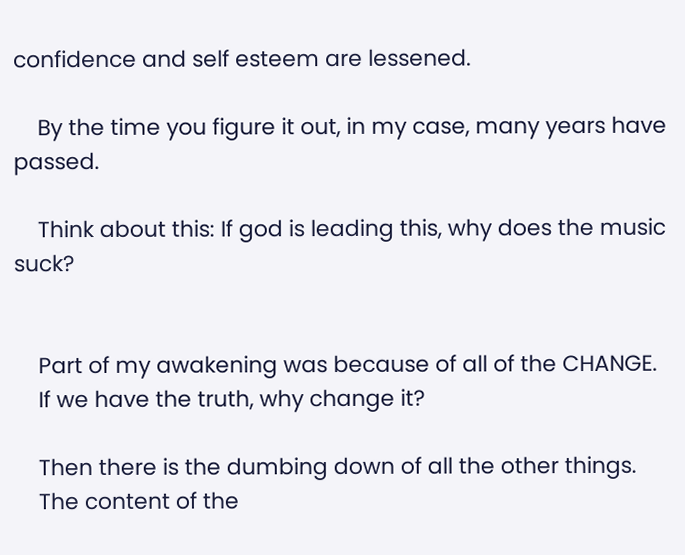confidence and self esteem are lessened.

    By the time you figure it out, in my case, many years have passed.

    Think about this: If god is leading this, why does the music suck?


    Part of my awakening was because of all of the CHANGE.
    If we have the truth, why change it?

    Then there is the dumbing down of all the other things.
    The content of the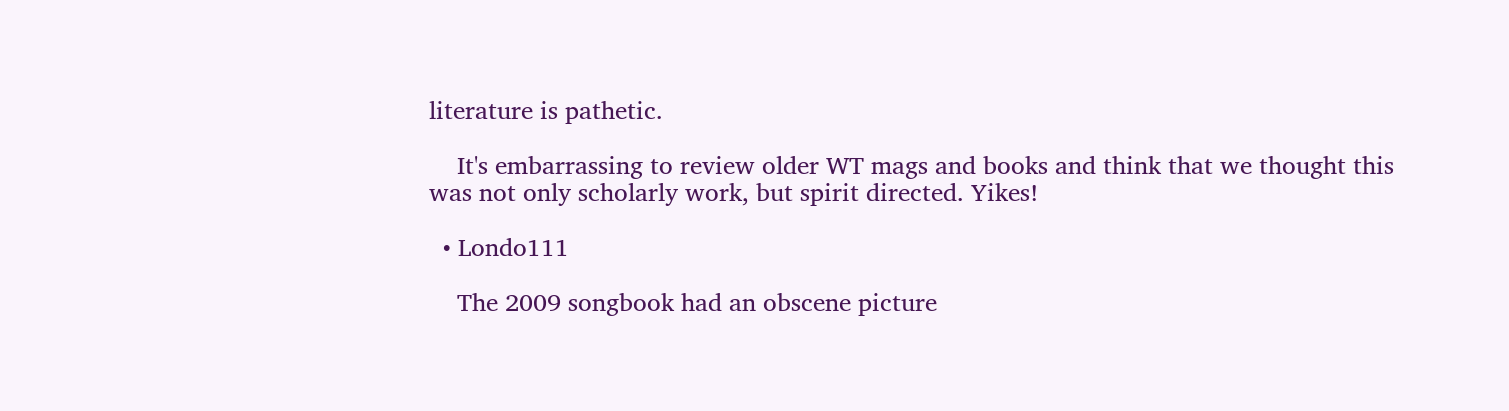literature is pathetic.

    It's embarrassing to review older WT mags and books and think that we thought this was not only scholarly work, but spirit directed. Yikes!

  • Londo111

    The 2009 songbook had an obscene picture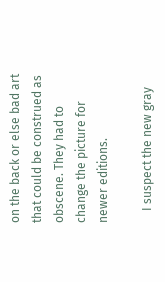on the back or else bad art that could be construed as obscene. They had to change the picture for newer editions.

    I suspect the new gray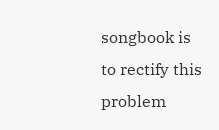songbook is to rectify this problem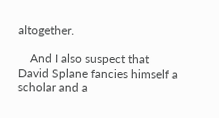altogether.

    And I also suspect that David Splane fancies himself a scholar and a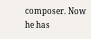composer. Now he has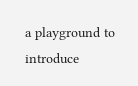a playground to introduce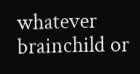whatever brainchild or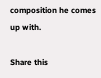composition he comes up with.

Share this